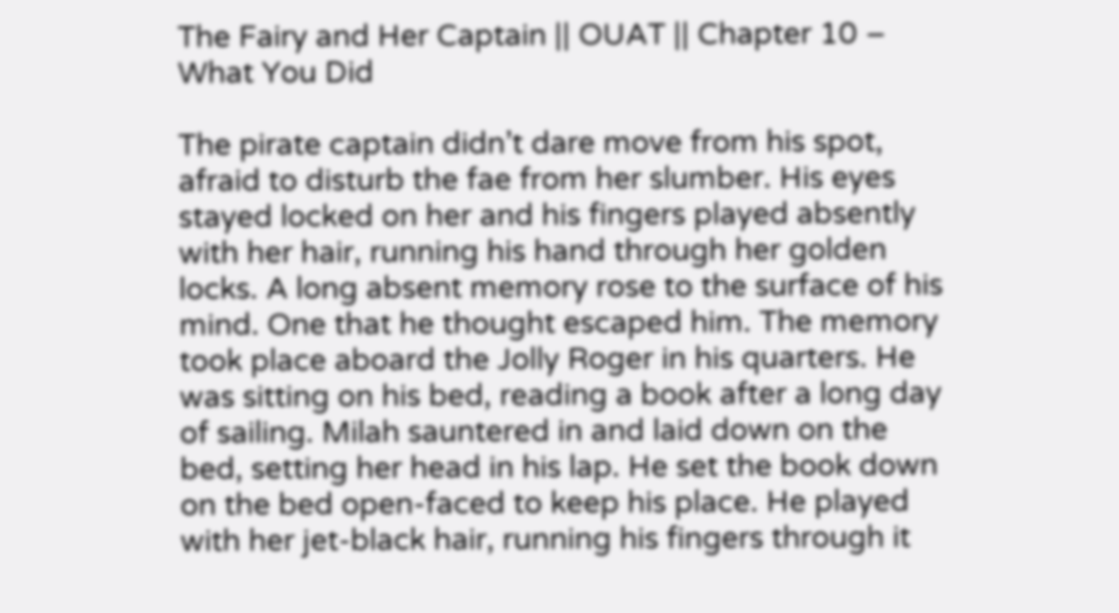The Fairy and Her Captain || OUAT || Chapter 10 – What You Did

The pirate captain didn’t dare move from his spot, afraid to disturb the fae from her slumber. His eyes stayed locked on her and his fingers played absently with her hair, running his hand through her golden locks. A long absent memory rose to the surface of his mind. One that he thought escaped him. The memory took place aboard the Jolly Roger in his quarters. He was sitting on his bed, reading a book after a long day of sailing. Milah sauntered in and laid down on the bed, setting her head in his lap. He set the book down on the bed open-faced to keep his place. He played with her jet-black hair, running his fingers through it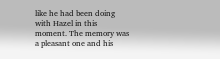like he had been doing with Hazel in this moment. The memory was a pleasant one and his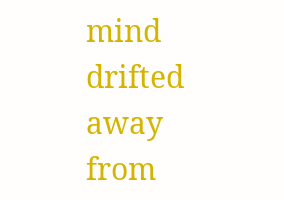mind drifted away from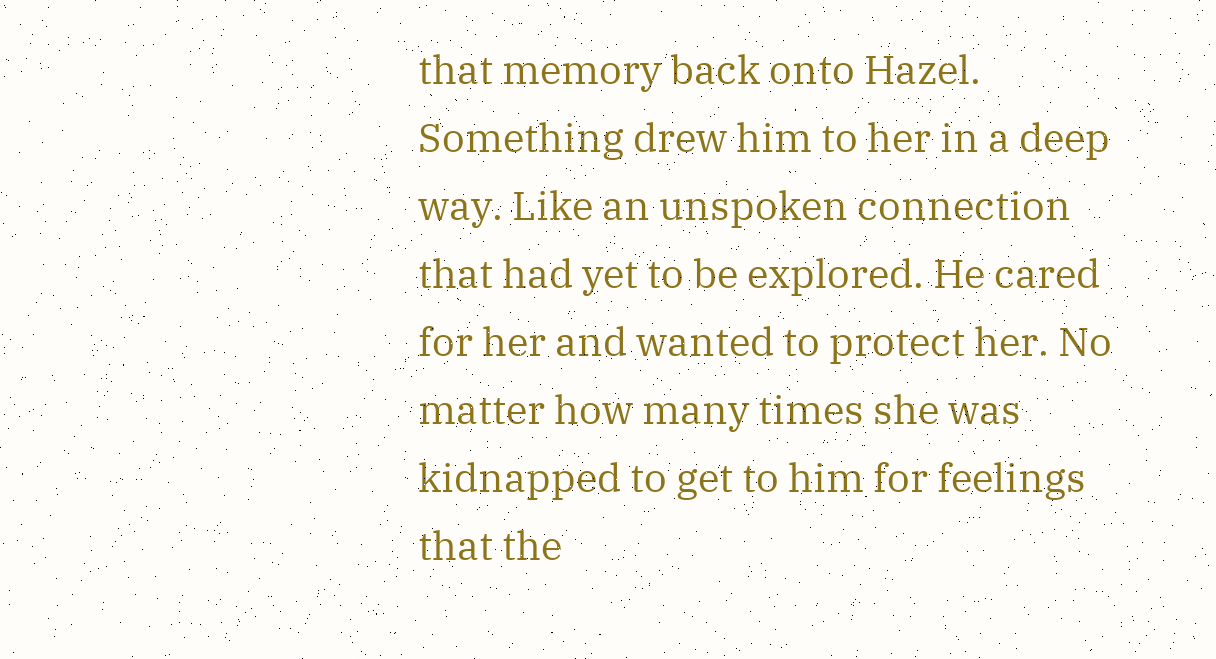that memory back onto Hazel. Something drew him to her in a deep way. Like an unspoken connection that had yet to be explored. He cared for her and wanted to protect her. No matter how many times she was kidnapped to get to him for feelings that the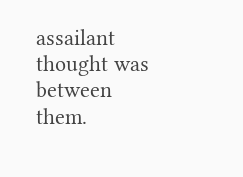assailant thought was between them.